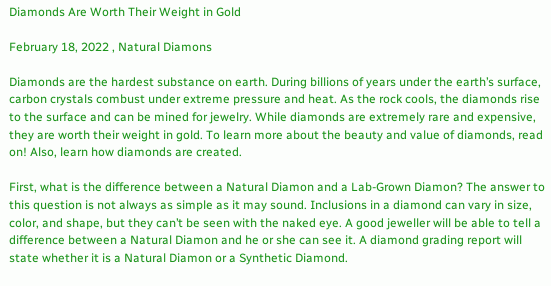Diamonds Are Worth Their Weight in Gold

February 18, 2022 , Natural Diamons

Diamonds are the hardest substance on earth. During billions of years under the earth’s surface, carbon crystals combust under extreme pressure and heat. As the rock cools, the diamonds rise to the surface and can be mined for jewelry. While diamonds are extremely rare and expensive, they are worth their weight in gold. To learn more about the beauty and value of diamonds, read on! Also, learn how diamonds are created.

First, what is the difference between a Natural Diamon and a Lab-Grown Diamon? The answer to this question is not always as simple as it may sound. Inclusions in a diamond can vary in size, color, and shape, but they can’t be seen with the naked eye. A good jeweller will be able to tell a difference between a Natural Diamon and he or she can see it. A diamond grading report will state whether it is a Natural Diamon or a Synthetic Diamond.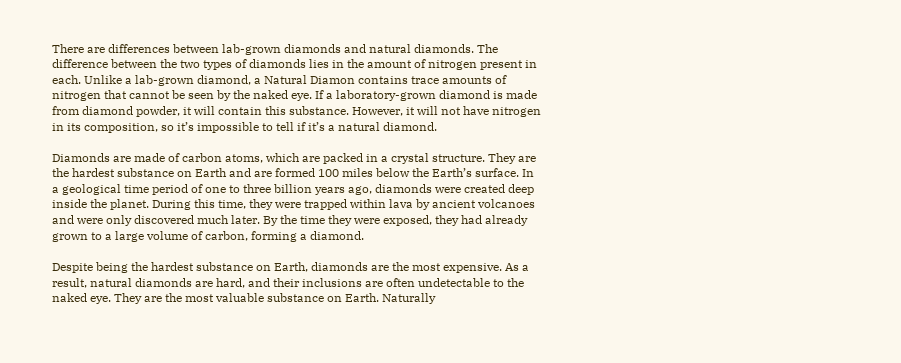There are differences between lab-grown diamonds and natural diamonds. The difference between the two types of diamonds lies in the amount of nitrogen present in each. Unlike a lab-grown diamond, a Natural Diamon contains trace amounts of nitrogen that cannot be seen by the naked eye. If a laboratory-grown diamond is made from diamond powder, it will contain this substance. However, it will not have nitrogen in its composition, so it’s impossible to tell if it’s a natural diamond.

Diamonds are made of carbon atoms, which are packed in a crystal structure. They are the hardest substance on Earth and are formed 100 miles below the Earth’s surface. In a geological time period of one to three billion years ago, diamonds were created deep inside the planet. During this time, they were trapped within lava by ancient volcanoes and were only discovered much later. By the time they were exposed, they had already grown to a large volume of carbon, forming a diamond.

Despite being the hardest substance on Earth, diamonds are the most expensive. As a result, natural diamonds are hard, and their inclusions are often undetectable to the naked eye. They are the most valuable substance on Earth. Naturally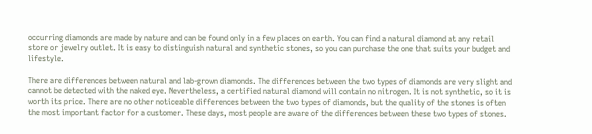occurring diamonds are made by nature and can be found only in a few places on earth. You can find a natural diamond at any retail store or jewelry outlet. It is easy to distinguish natural and synthetic stones, so you can purchase the one that suits your budget and lifestyle.

There are differences between natural and lab-grown diamonds. The differences between the two types of diamonds are very slight and cannot be detected with the naked eye. Nevertheless, a certified natural diamond will contain no nitrogen. It is not synthetic, so it is worth its price. There are no other noticeable differences between the two types of diamonds, but the quality of the stones is often the most important factor for a customer. These days, most people are aware of the differences between these two types of stones.